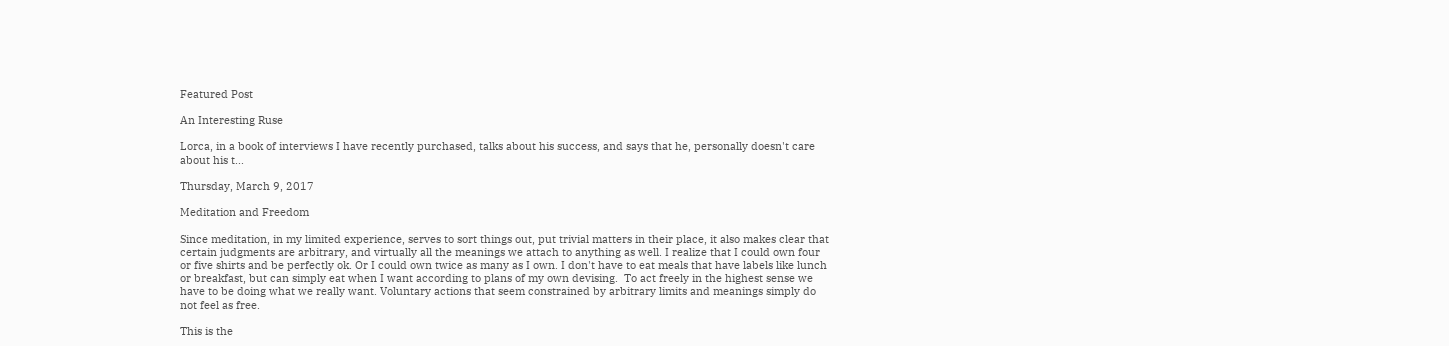Featured Post

An Interesting Ruse

Lorca, in a book of interviews I have recently purchased, talks about his success, and says that he, personally doesn't care about his t...

Thursday, March 9, 2017

Meditation and Freedom

Since meditation, in my limited experience, serves to sort things out, put trivial matters in their place, it also makes clear that certain judgments are arbitrary, and virtually all the meanings we attach to anything as well. I realize that I could own four or five shirts and be perfectly ok. Or I could own twice as many as I own. I don't have to eat meals that have labels like lunch or breakfast, but can simply eat when I want according to plans of my own devising.  To act freely in the highest sense we have to be doing what we really want. Voluntary actions that seem constrained by arbitrary limits and meanings simply do not feel as free.

This is the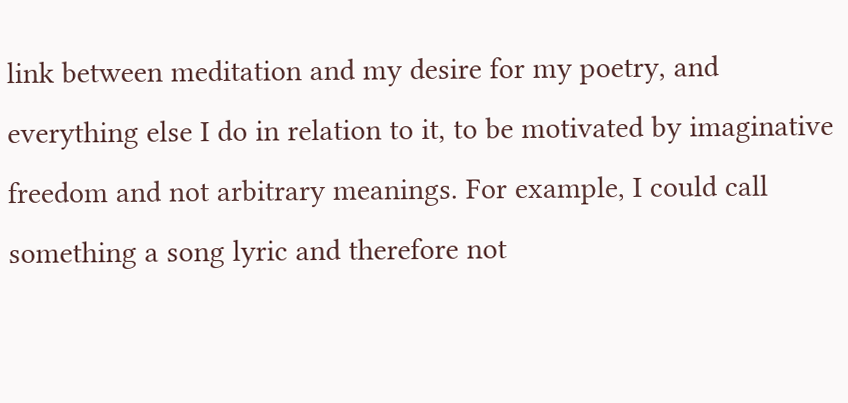link between meditation and my desire for my poetry, and everything else I do in relation to it, to be motivated by imaginative freedom and not arbitrary meanings. For example, I could call something a song lyric and therefore not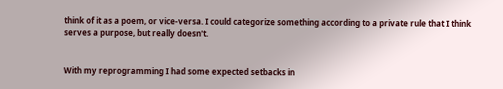think of it as a poem, or vice-versa. I could categorize something according to a private rule that I think serves a purpose, but really doesn't.


With my reprogramming I had some expected setbacks in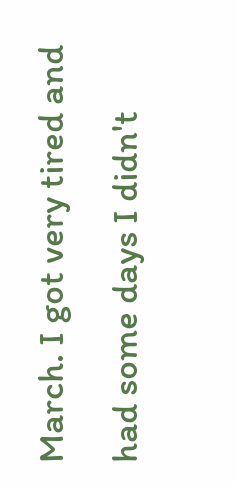March. I got very tired and had some days I didn't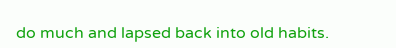do much and lapsed back into old habits.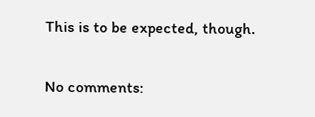This is to be expected, though.

No comments: